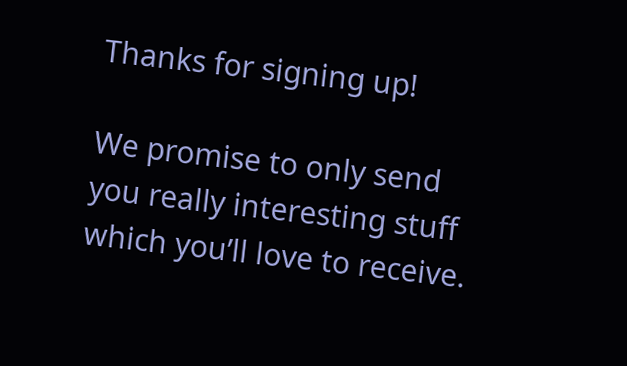Thanks for signing up!

We promise to only send you really interesting stuff which you’ll love to receive.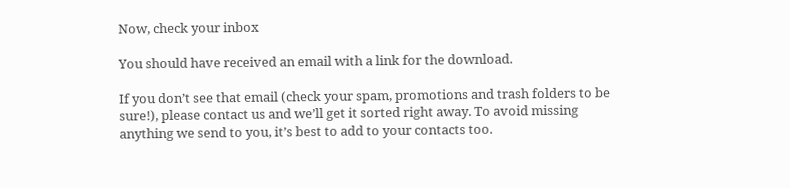Now, check your inbox

You should have received an email with a link for the download.

If you don’t see that email (check your spam, promotions and trash folders to be sure!), please contact us and we’ll get it sorted right away. To avoid missing anything we send to you, it’s best to add to your contacts too.